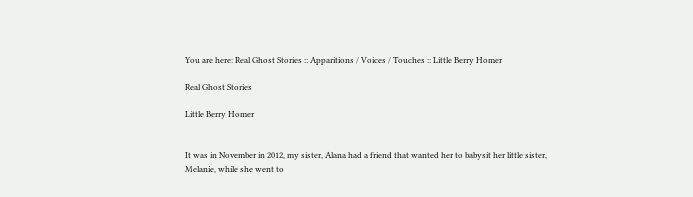You are here: Real Ghost Stories :: Apparitions / Voices / Touches :: Little Berry Homer

Real Ghost Stories

Little Berry Homer


It was in November in 2012, my sister, Alana had a friend that wanted her to babysit her little sister, Melanie, while she went to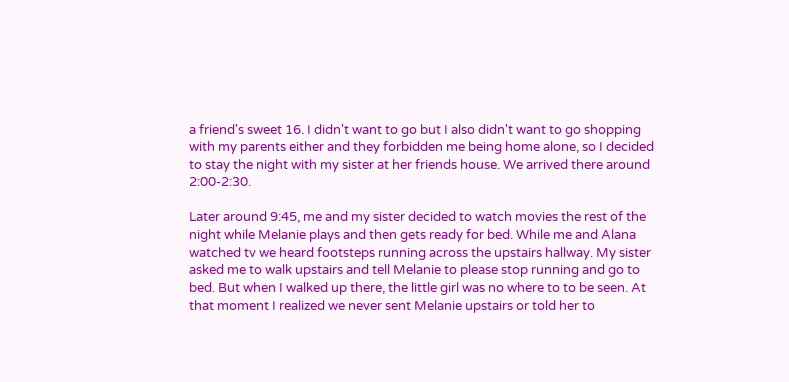a friend's sweet 16. I didn't want to go but I also didn't want to go shopping with my parents either and they forbidden me being home alone, so I decided to stay the night with my sister at her friends house. We arrived there around 2:00-2:30.

Later around 9:45, me and my sister decided to watch movies the rest of the night while Melanie plays and then gets ready for bed. While me and Alana watched tv we heard footsteps running across the upstairs hallway. My sister asked me to walk upstairs and tell Melanie to please stop running and go to bed. But when I walked up there, the little girl was no where to to be seen. At that moment I realized we never sent Melanie upstairs or told her to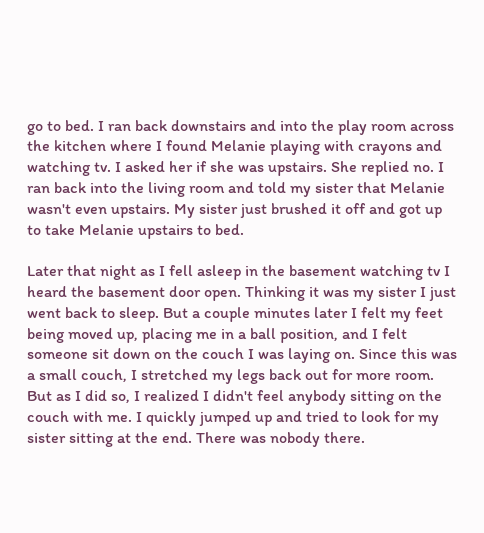go to bed. I ran back downstairs and into the play room across the kitchen where I found Melanie playing with crayons and watching tv. I asked her if she was upstairs. She replied no. I ran back into the living room and told my sister that Melanie wasn't even upstairs. My sister just brushed it off and got up to take Melanie upstairs to bed.

Later that night as I fell asleep in the basement watching tv I heard the basement door open. Thinking it was my sister I just went back to sleep. But a couple minutes later I felt my feet being moved up, placing me in a ball position, and I felt someone sit down on the couch I was laying on. Since this was a small couch, I stretched my legs back out for more room. But as I did so, I realized I didn't feel anybody sitting on the couch with me. I quickly jumped up and tried to look for my sister sitting at the end. There was nobody there.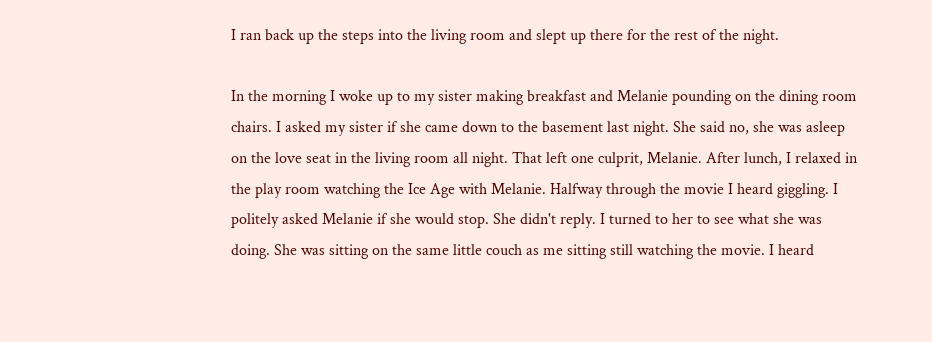I ran back up the steps into the living room and slept up there for the rest of the night.

In the morning I woke up to my sister making breakfast and Melanie pounding on the dining room chairs. I asked my sister if she came down to the basement last night. She said no, she was asleep on the love seat in the living room all night. That left one culprit, Melanie. After lunch, I relaxed in the play room watching the Ice Age with Melanie. Halfway through the movie I heard giggling. I politely asked Melanie if she would stop. She didn't reply. I turned to her to see what she was doing. She was sitting on the same little couch as me sitting still watching the movie. I heard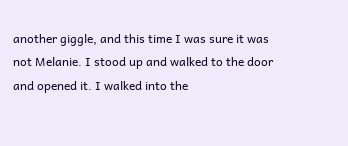another giggle, and this time I was sure it was not Melanie. I stood up and walked to the door and opened it. I walked into the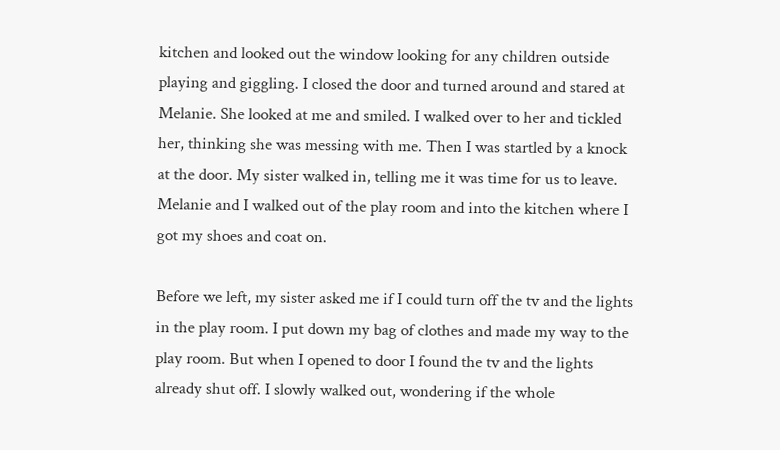kitchen and looked out the window looking for any children outside playing and giggling. I closed the door and turned around and stared at Melanie. She looked at me and smiled. I walked over to her and tickled her, thinking she was messing with me. Then I was startled by a knock at the door. My sister walked in, telling me it was time for us to leave. Melanie and I walked out of the play room and into the kitchen where I got my shoes and coat on.

Before we left, my sister asked me if I could turn off the tv and the lights in the play room. I put down my bag of clothes and made my way to the play room. But when I opened to door I found the tv and the lights already shut off. I slowly walked out, wondering if the whole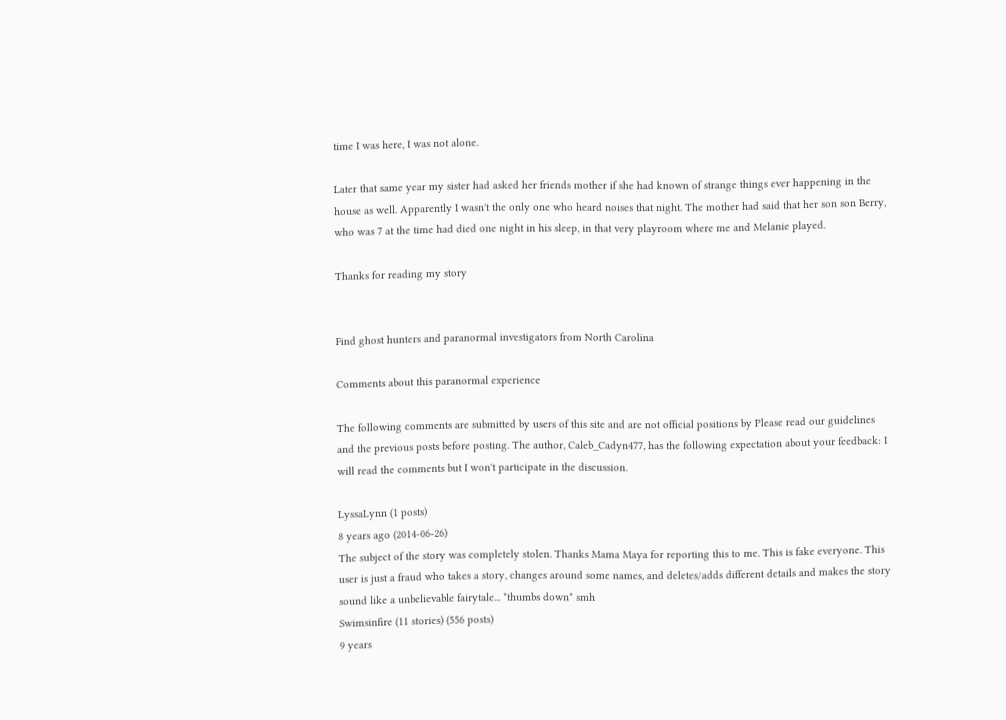time I was here, I was not alone.

Later that same year my sister had asked her friends mother if she had known of strange things ever happening in the house as well. Apparently I wasn't the only one who heard noises that night. The mother had said that her son son Berry, who was 7 at the time had died one night in his sleep, in that very playroom where me and Melanie played.

Thanks for reading my story


Find ghost hunters and paranormal investigators from North Carolina

Comments about this paranormal experience

The following comments are submitted by users of this site and are not official positions by Please read our guidelines and the previous posts before posting. The author, Caleb_Cadyn477, has the following expectation about your feedback: I will read the comments but I won't participate in the discussion.

LyssaLynn (1 posts)
8 years ago (2014-06-26)
The subject of the story was completely stolen. Thanks Mama Maya for reporting this to me. This is fake everyone. This user is just a fraud who takes a story, changes around some names, and deletes/adds different details and makes the story sound like a unbelievable fairytale... *thumbs down* smh
Swimsinfire (11 stories) (556 posts)
9 years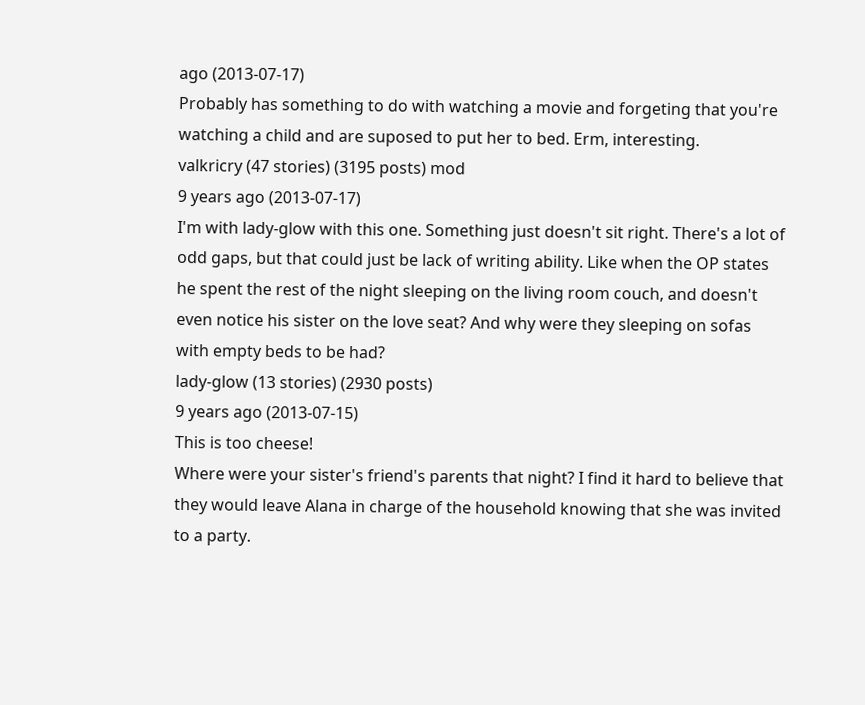ago (2013-07-17)
Probably has something to do with watching a movie and forgeting that you're watching a child and are suposed to put her to bed. Erm, interesting.
valkricry (47 stories) (3195 posts) mod
9 years ago (2013-07-17)
I'm with lady-glow with this one. Something just doesn't sit right. There's a lot of odd gaps, but that could just be lack of writing ability. Like when the OP states he spent the rest of the night sleeping on the living room couch, and doesn't even notice his sister on the love seat? And why were they sleeping on sofas with empty beds to be had?
lady-glow (13 stories) (2930 posts)
9 years ago (2013-07-15)
This is too cheese!
Where were your sister's friend's parents that night? I find it hard to believe that they would leave Alana in charge of the household knowing that she was invited to a party.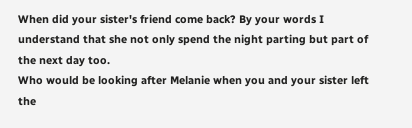When did your sister's friend come back? By your words I understand that she not only spend the night parting but part of the next day too.
Who would be looking after Melanie when you and your sister left the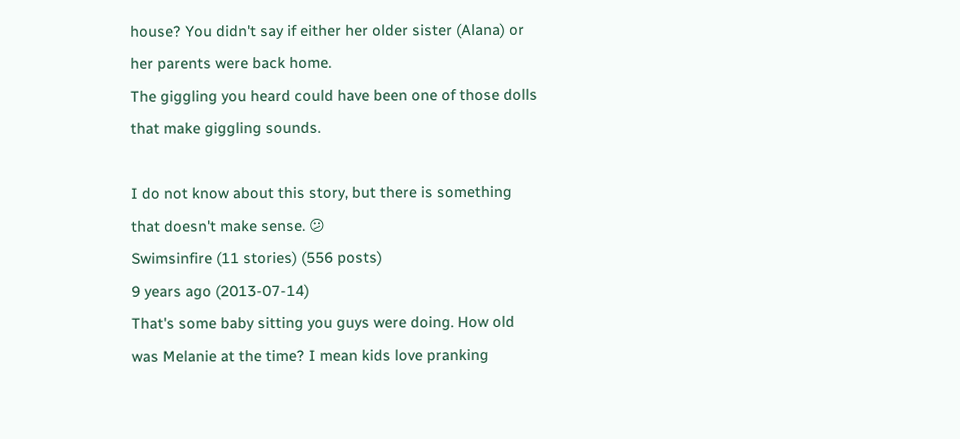house? You didn't say if either her older sister (Alana) or her parents were back home.
The giggling you heard could have been one of those dolls that make giggling sounds.

I do not know about this story, but there is something that doesn't make sense. 😕
Swimsinfire (11 stories) (556 posts)
9 years ago (2013-07-14)
That's some baby sitting you guys were doing. How old was Melanie at the time? I mean kids love pranking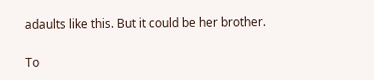adaults like this. But it could be her brother.

To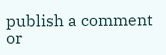publish a comment or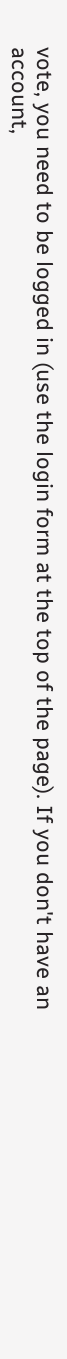vote, you need to be logged in (use the login form at the top of the page). If you don't have an account,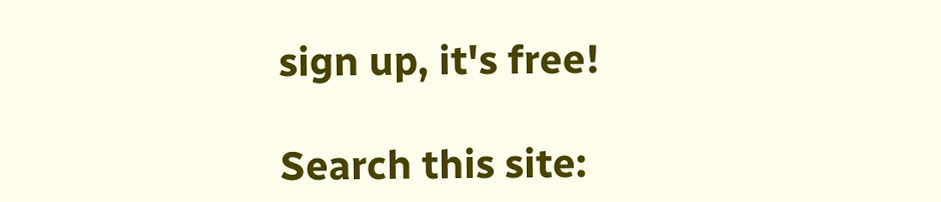sign up, it's free!

Search this site: